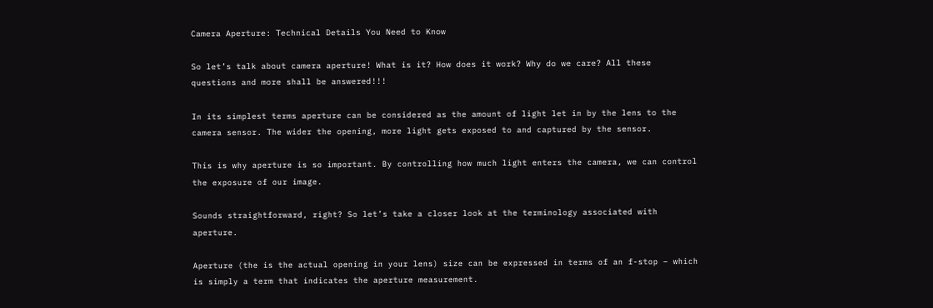Camera Aperture: Technical Details You Need to Know

So let’s talk about camera aperture! What is it? How does it work? Why do we care? All these questions and more shall be answered!!!

In its simplest terms aperture can be considered as the amount of light let in by the lens to the camera sensor. The wider the opening, more light gets exposed to and captured by the sensor.

This is why aperture is so important. By controlling how much light enters the camera, we can control the exposure of our image.

Sounds straightforward, right? So let’s take a closer look at the terminology associated with aperture.

Aperture (the is the actual opening in your lens) size can be expressed in terms of an f-stop – which is simply a term that indicates the aperture measurement.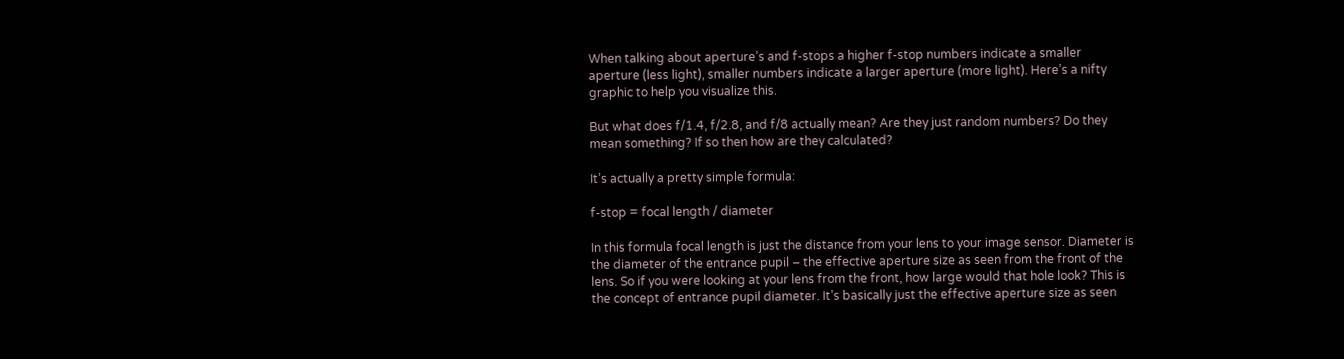When talking about aperture’s and f-stops a higher f-stop numbers indicate a smaller aperture (less light), smaller numbers indicate a larger aperture (more light). Here’s a nifty graphic to help you visualize this.

But what does f/1.4, f/2.8, and f/8 actually mean? Are they just random numbers? Do they mean something? If so then how are they calculated?

It’s actually a pretty simple formula:

f-stop = focal length / diameter

In this formula focal length is just the distance from your lens to your image sensor. Diameter is the diameter of the entrance pupil – the effective aperture size as seen from the front of the lens. So if you were looking at your lens from the front, how large would that hole look? This is the concept of entrance pupil diameter. It’s basically just the effective aperture size as seen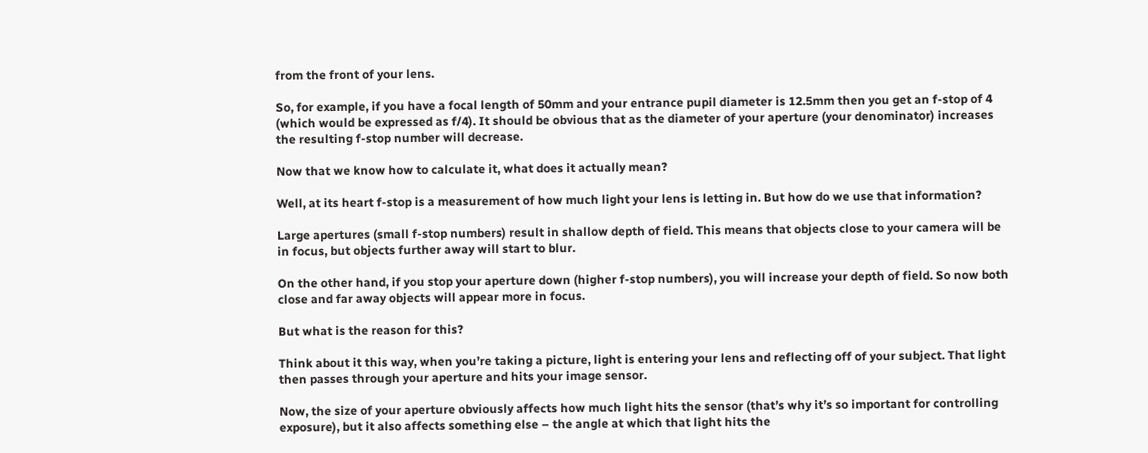from the front of your lens.

So, for example, if you have a focal length of 50mm and your entrance pupil diameter is 12.5mm then you get an f-stop of 4 (which would be expressed as f/4). It should be obvious that as the diameter of your aperture (your denominator) increases the resulting f-stop number will decrease.

Now that we know how to calculate it, what does it actually mean?

Well, at its heart f-stop is a measurement of how much light your lens is letting in. But how do we use that information?

Large apertures (small f-stop numbers) result in shallow depth of field. This means that objects close to your camera will be in focus, but objects further away will start to blur.

On the other hand, if you stop your aperture down (higher f-stop numbers), you will increase your depth of field. So now both close and far away objects will appear more in focus.

But what is the reason for this?

Think about it this way, when you’re taking a picture, light is entering your lens and reflecting off of your subject. That light then passes through your aperture and hits your image sensor.

Now, the size of your aperture obviously affects how much light hits the sensor (that’s why it’s so important for controlling exposure), but it also affects something else – the angle at which that light hits the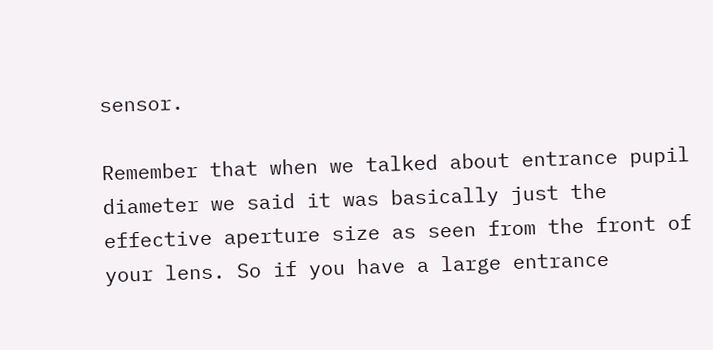sensor.

Remember that when we talked about entrance pupil diameter we said it was basically just the effective aperture size as seen from the front of your lens. So if you have a large entrance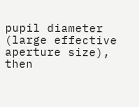pupil diameter (large effective aperture size), then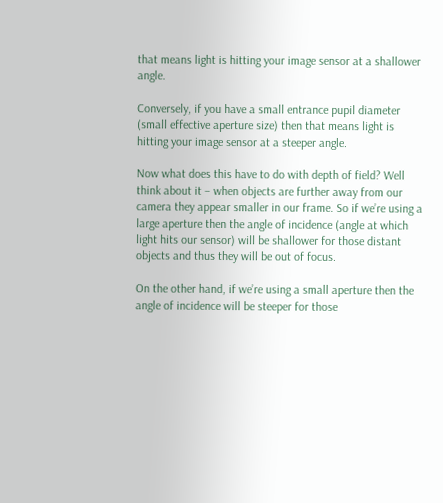that means light is hitting your image sensor at a shallower angle.

Conversely, if you have a small entrance pupil diameter (small effective aperture size) then that means light is hitting your image sensor at a steeper angle.

Now what does this have to do with depth of field? Well think about it – when objects are further away from our camera they appear smaller in our frame. So if we’re using a large aperture then the angle of incidence (angle at which light hits our sensor) will be shallower for those distant objects and thus they will be out of focus.

On the other hand, if we’re using a small aperture then the angle of incidence will be steeper for those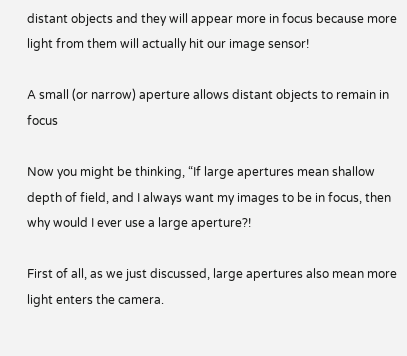distant objects and they will appear more in focus because more light from them will actually hit our image sensor!

A small (or narrow) aperture allows distant objects to remain in focus

Now you might be thinking, “If large apertures mean shallow depth of field, and I always want my images to be in focus, then why would I ever use a large aperture?!

First of all, as we just discussed, large apertures also mean more light enters the camera.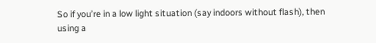So if you’re in a low light situation (say indoors without flash), then using a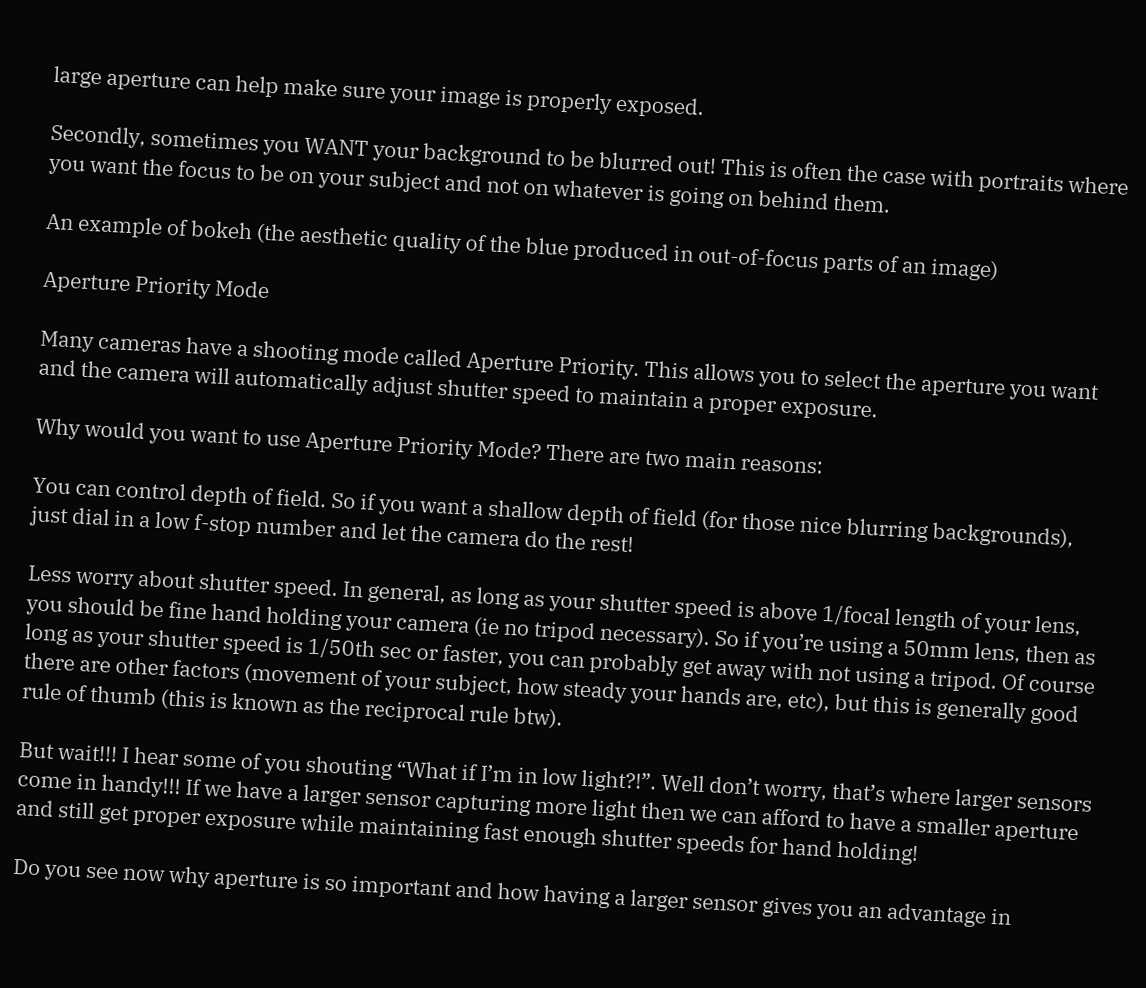large aperture can help make sure your image is properly exposed.

Secondly, sometimes you WANT your background to be blurred out! This is often the case with portraits where you want the focus to be on your subject and not on whatever is going on behind them.

An example of bokeh (the aesthetic quality of the blue produced in out-of-focus parts of an image)

Aperture Priority Mode

Many cameras have a shooting mode called Aperture Priority. This allows you to select the aperture you want and the camera will automatically adjust shutter speed to maintain a proper exposure.

Why would you want to use Aperture Priority Mode? There are two main reasons:

You can control depth of field. So if you want a shallow depth of field (for those nice blurring backgrounds), just dial in a low f-stop number and let the camera do the rest!

Less worry about shutter speed. In general, as long as your shutter speed is above 1/focal length of your lens, you should be fine hand holding your camera (ie no tripod necessary). So if you’re using a 50mm lens, then as long as your shutter speed is 1/50th sec or faster, you can probably get away with not using a tripod. Of course there are other factors (movement of your subject, how steady your hands are, etc), but this is generally good rule of thumb (this is known as the reciprocal rule btw).

But wait!!! I hear some of you shouting “What if I’m in low light?!”. Well don’t worry, that’s where larger sensors come in handy!!! If we have a larger sensor capturing more light then we can afford to have a smaller aperture and still get proper exposure while maintaining fast enough shutter speeds for hand holding!

Do you see now why aperture is so important and how having a larger sensor gives you an advantage in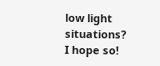low light situations? I hope so!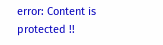error: Content is protected !!